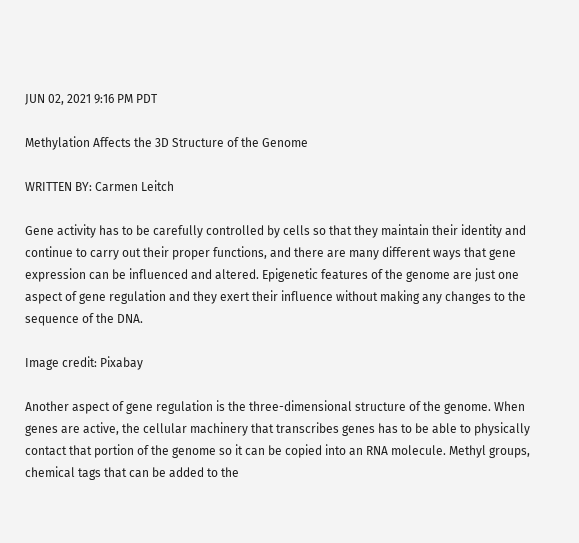JUN 02, 2021 9:16 PM PDT

Methylation Affects the 3D Structure of the Genome

WRITTEN BY: Carmen Leitch

Gene activity has to be carefully controlled by cells so that they maintain their identity and continue to carry out their proper functions, and there are many different ways that gene expression can be influenced and altered. Epigenetic features of the genome are just one aspect of gene regulation and they exert their influence without making any changes to the sequence of the DNA.

Image credit: Pixabay

Another aspect of gene regulation is the three-dimensional structure of the genome. When genes are active, the cellular machinery that transcribes genes has to be able to physically contact that portion of the genome so it can be copied into an RNA molecule. Methyl groups, chemical tags that can be added to the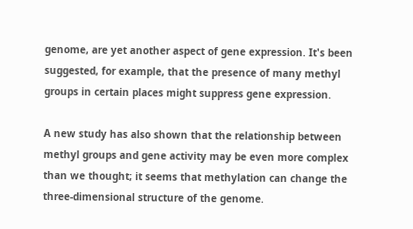genome, are yet another aspect of gene expression. It's been suggested, for example, that the presence of many methyl groups in certain places might suppress gene expression.

A new study has also shown that the relationship between methyl groups and gene activity may be even more complex than we thought; it seems that methylation can change the three-dimensional structure of the genome.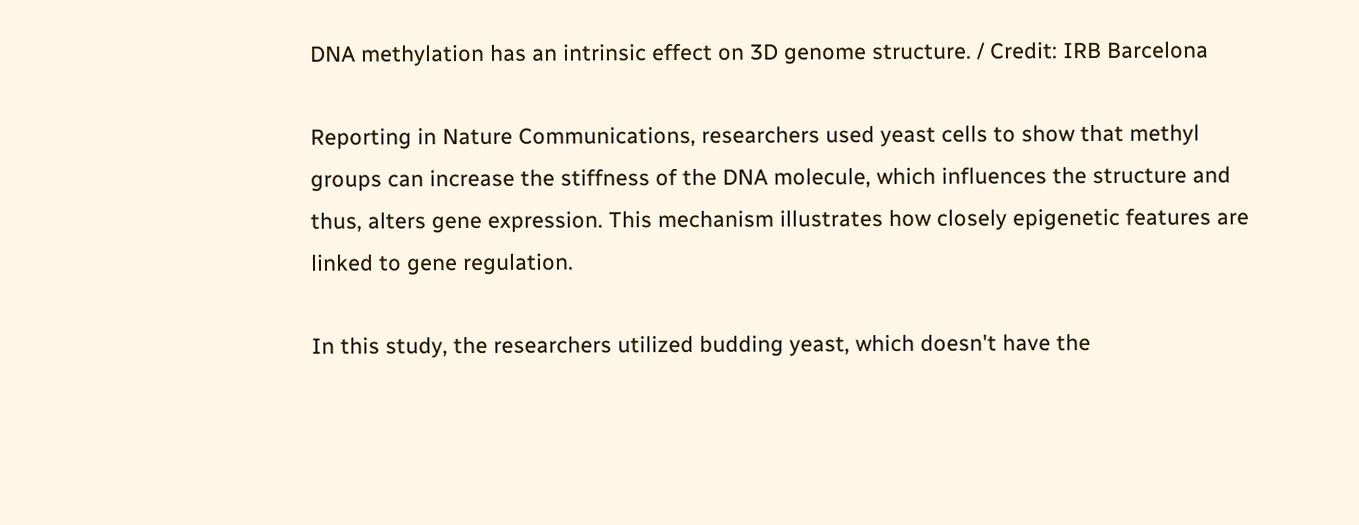DNA methylation has an intrinsic effect on 3D genome structure. / Credit: IRB Barcelona

Reporting in Nature Communications, researchers used yeast cells to show that methyl groups can increase the stiffness of the DNA molecule, which influences the structure and thus, alters gene expression. This mechanism illustrates how closely epigenetic features are linked to gene regulation.

In this study, the researchers utilized budding yeast, which doesn't have the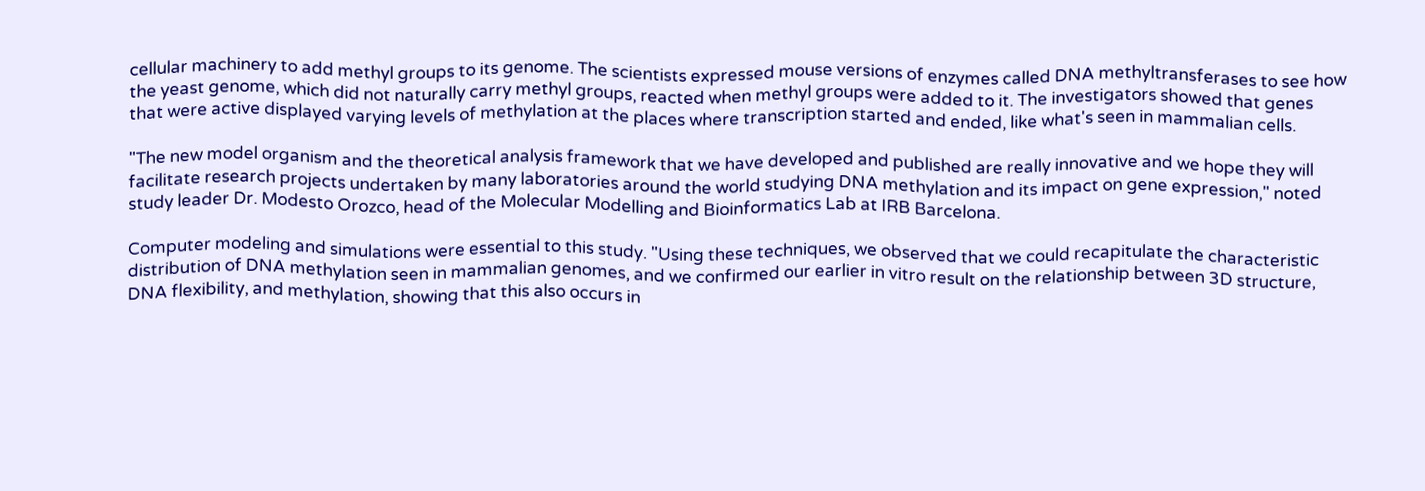cellular machinery to add methyl groups to its genome. The scientists expressed mouse versions of enzymes called DNA methyltransferases to see how the yeast genome, which did not naturally carry methyl groups, reacted when methyl groups were added to it. The investigators showed that genes that were active displayed varying levels of methylation at the places where transcription started and ended, like what's seen in mammalian cells.

"The new model organism and the theoretical analysis framework that we have developed and published are really innovative and we hope they will facilitate research projects undertaken by many laboratories around the world studying DNA methylation and its impact on gene expression," noted study leader Dr. Modesto Orozco, head of the Molecular Modelling and Bioinformatics Lab at IRB Barcelona.

Computer modeling and simulations were essential to this study. "Using these techniques, we observed that we could recapitulate the characteristic distribution of DNA methylation seen in mammalian genomes, and we confirmed our earlier in vitro result on the relationship between 3D structure, DNA flexibility, and methylation, showing that this also occurs in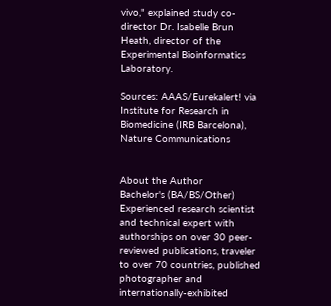vivo," explained study co-director Dr. Isabelle Brun Heath, director of the Experimental Bioinformatics Laboratory.

Sources: AAAS/Eurekalert! via Institute for Research in Biomedicine (IRB Barcelona), Nature Communications


About the Author
Bachelor's (BA/BS/Other)
Experienced research scientist and technical expert with authorships on over 30 peer-reviewed publications, traveler to over 70 countries, published photographer and internationally-exhibited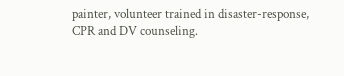painter, volunteer trained in disaster-response, CPR and DV counseling.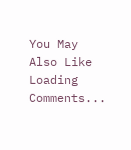You May Also Like
Loading Comments...